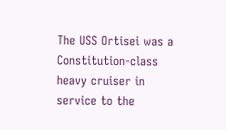The USS Ortisei was a Constitution-class heavy cruiser in service to the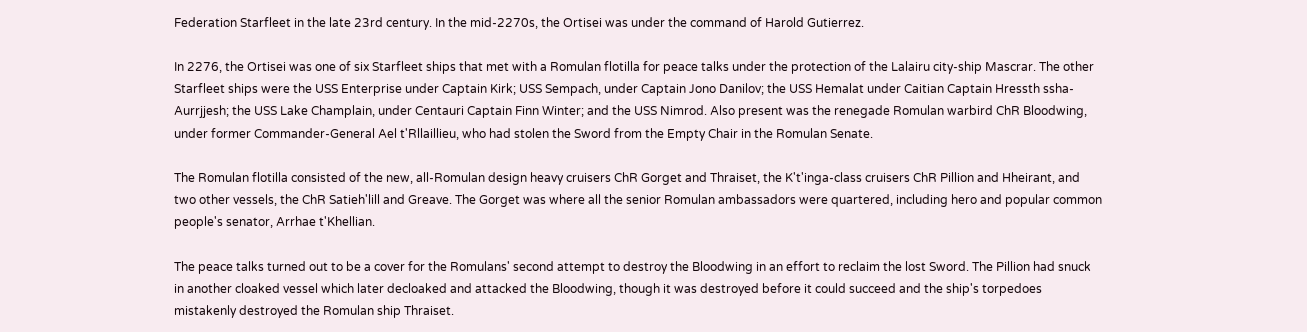Federation Starfleet in the late 23rd century. In the mid-2270s, the Ortisei was under the command of Harold Gutierrez.

In 2276, the Ortisei was one of six Starfleet ships that met with a Romulan flotilla for peace talks under the protection of the Lalairu city-ship Mascrar. The other Starfleet ships were the USS Enterprise under Captain Kirk; USS Sempach, under Captain Jono Danilov; the USS Hemalat under Caitian Captain Hressth ssha-Aurrjjesh; the USS Lake Champlain, under Centauri Captain Finn Winter; and the USS Nimrod. Also present was the renegade Romulan warbird ChR Bloodwing, under former Commander-General Ael t'Rllaillieu, who had stolen the Sword from the Empty Chair in the Romulan Senate.

The Romulan flotilla consisted of the new, all-Romulan design heavy cruisers ChR Gorget and Thraiset, the K't'inga-class cruisers ChR Pillion and Hheirant, and two other vessels, the ChR Satieh'lill and Greave. The Gorget was where all the senior Romulan ambassadors were quartered, including hero and popular common people's senator, Arrhae t'Khellian.

The peace talks turned out to be a cover for the Romulans' second attempt to destroy the Bloodwing in an effort to reclaim the lost Sword. The Pillion had snuck in another cloaked vessel which later decloaked and attacked the Bloodwing, though it was destroyed before it could succeed and the ship's torpedoes mistakenly destroyed the Romulan ship Thraiset.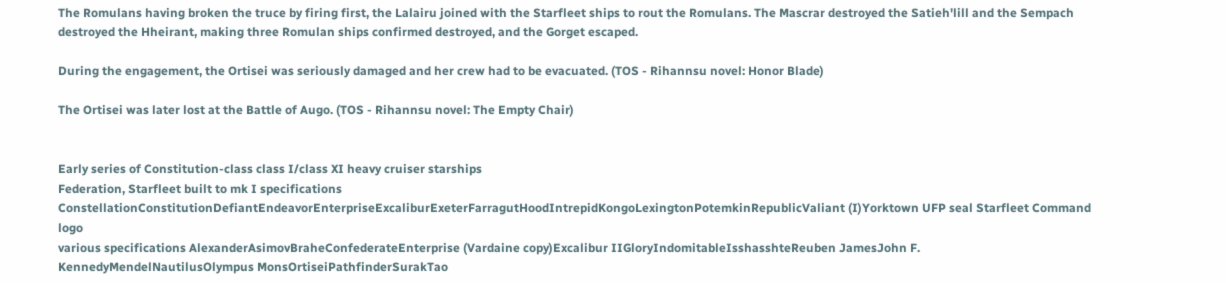The Romulans having broken the truce by firing first, the Lalairu joined with the Starfleet ships to rout the Romulans. The Mascrar destroyed the Satieh'lill and the Sempach destroyed the Hheirant, making three Romulan ships confirmed destroyed, and the Gorget escaped.

During the engagement, the Ortisei was seriously damaged and her crew had to be evacuated. (TOS - Rihannsu novel: Honor Blade)

The Ortisei was later lost at the Battle of Augo. (TOS - Rihannsu novel: The Empty Chair)


Early series of Constitution-class class I/class XI heavy cruiser starships
Federation, Starfleet built to mk I specifications ConstellationConstitutionDefiantEndeavorEnterpriseExcaliburExeterFarragutHoodIntrepidKongoLexingtonPotemkinRepublicValiant (I)Yorktown UFP seal Starfleet Command logo
various specifications AlexanderAsimovBraheConfederateEnterprise (Vardaine copy)Excalibur IIGloryIndomitableIsshasshteReuben JamesJohn F. KennedyMendelNautilusOlympus MonsOrtiseiPathfinderSurakTao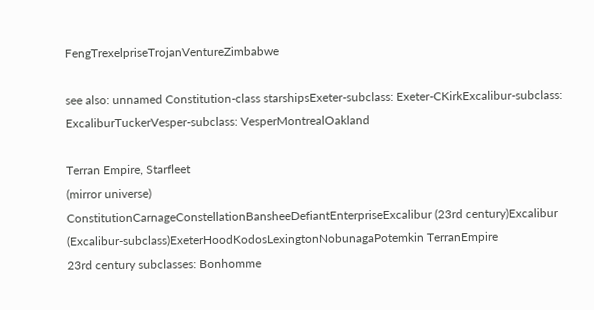FengTrexelpriseTrojanVentureZimbabwe

see also: unnamed Constitution-class starshipsExeter-subclass: Exeter-CKirkExcalibur-subclass: ExcaliburTuckerVesper-subclass: VesperMontrealOakland

Terran Empire, Starfleet
(mirror universe)
ConstitutionCarnageConstellationBansheeDefiantEnterpriseExcalibur (23rd century)Excalibur (Excalibur-subclass)ExeterHoodKodosLexingtonNobunagaPotemkin TerranEmpire
23rd century subclasses: Bonhomme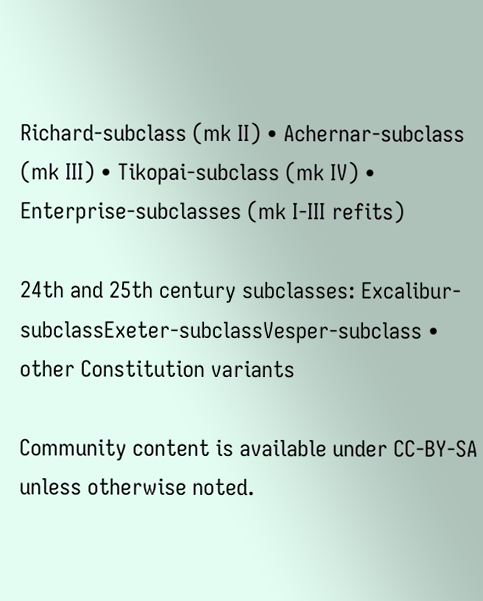Richard-subclass (mk II) • Achernar-subclass (mk III) • Tikopai-subclass (mk IV) • Enterprise-subclasses (mk I-III refits)

24th and 25th century subclasses: Excalibur-subclassExeter-subclassVesper-subclass • other Constitution variants

Community content is available under CC-BY-SA unless otherwise noted.